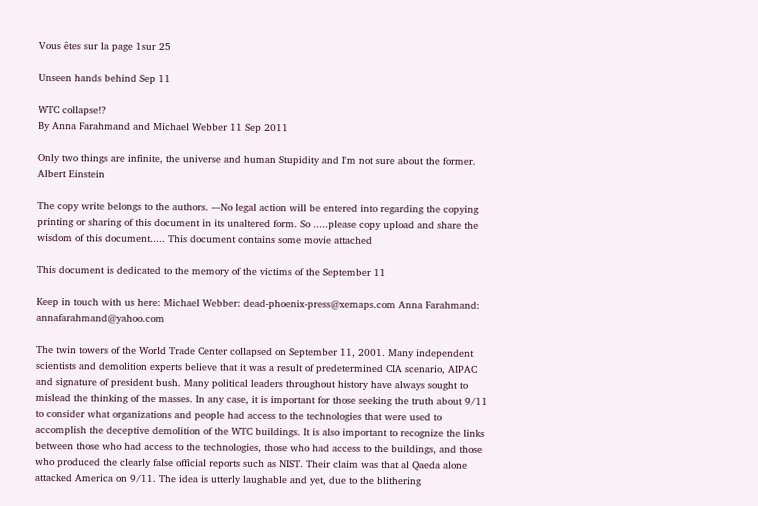Vous êtes sur la page 1sur 25

Unseen hands behind Sep 11

WTC collapse!?
By Anna Farahmand and Michael Webber 11 Sep 2011

Only two things are infinite, the universe and human Stupidity and I'm not sure about the former.
Albert Einstein

The copy write belongs to the authors. ---No legal action will be entered into regarding the copying printing or sharing of this document in its unaltered form. So .....please copy upload and share the wisdom of this document..... This document contains some movie attached

This document is dedicated to the memory of the victims of the September 11

Keep in touch with us here: Michael Webber: dead-phoenix-press@xemaps.com Anna Farahmand: annafarahmand@yahoo.com

The twin towers of the World Trade Center collapsed on September 11, 2001. Many independent scientists and demolition experts believe that it was a result of predetermined CIA scenario, AIPAC and signature of president bush. Many political leaders throughout history have always sought to mislead the thinking of the masses. In any case, it is important for those seeking the truth about 9/11 to consider what organizations and people had access to the technologies that were used to accomplish the deceptive demolition of the WTC buildings. It is also important to recognize the links between those who had access to the technologies, those who had access to the buildings, and those who produced the clearly false official reports such as NIST. Their claim was that al Qaeda alone attacked America on 9/11. The idea is utterly laughable and yet, due to the blithering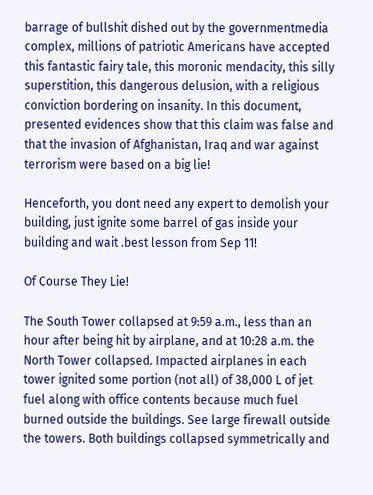barrage of bullshit dished out by the governmentmedia complex, millions of patriotic Americans have accepted this fantastic fairy tale, this moronic mendacity, this silly superstition, this dangerous delusion, with a religious conviction bordering on insanity. In this document, presented evidences show that this claim was false and that the invasion of Afghanistan, Iraq and war against terrorism were based on a big lie!

Henceforth, you dont need any expert to demolish your building, just ignite some barrel of gas inside your building and wait .best lesson from Sep 11!

Of Course They Lie!

The South Tower collapsed at 9:59 a.m., less than an hour after being hit by airplane, and at 10:28 a.m. the North Tower collapsed. Impacted airplanes in each tower ignited some portion (not all) of 38,000 L of jet fuel along with office contents because much fuel burned outside the buildings. See large firewall outside the towers. Both buildings collapsed symmetrically and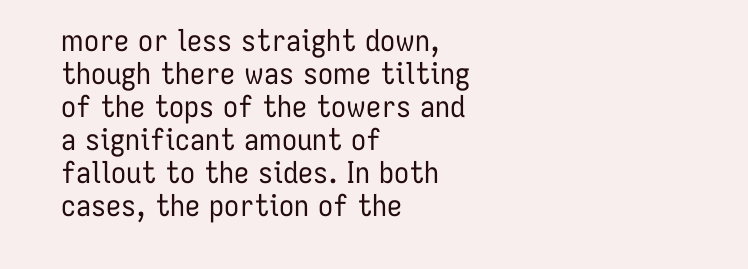more or less straight down, though there was some tilting of the tops of the towers and a significant amount of fallout to the sides. In both cases, the portion of the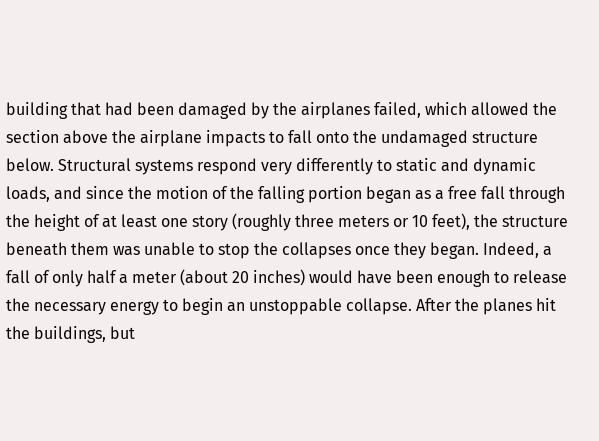building that had been damaged by the airplanes failed, which allowed the section above the airplane impacts to fall onto the undamaged structure below. Structural systems respond very differently to static and dynamic loads, and since the motion of the falling portion began as a free fall through the height of at least one story (roughly three meters or 10 feet), the structure beneath them was unable to stop the collapses once they began. Indeed, a fall of only half a meter (about 20 inches) would have been enough to release the necessary energy to begin an unstoppable collapse. After the planes hit the buildings, but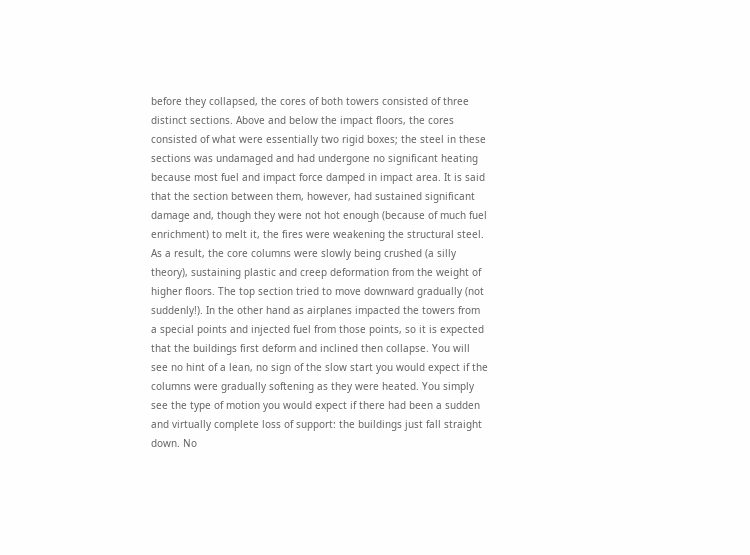before they collapsed, the cores of both towers consisted of three distinct sections. Above and below the impact floors, the cores consisted of what were essentially two rigid boxes; the steel in these sections was undamaged and had undergone no significant heating because most fuel and impact force damped in impact area. It is said that the section between them, however, had sustained significant damage and, though they were not hot enough (because of much fuel enrichment) to melt it, the fires were weakening the structural steel. As a result, the core columns were slowly being crushed (a silly theory), sustaining plastic and creep deformation from the weight of higher floors. The top section tried to move downward gradually (not suddenly!). In the other hand as airplanes impacted the towers from a special points and injected fuel from those points, so it is expected that the buildings first deform and inclined then collapse. You will see no hint of a lean, no sign of the slow start you would expect if the columns were gradually softening as they were heated. You simply see the type of motion you would expect if there had been a sudden and virtually complete loss of support: the buildings just fall straight down. No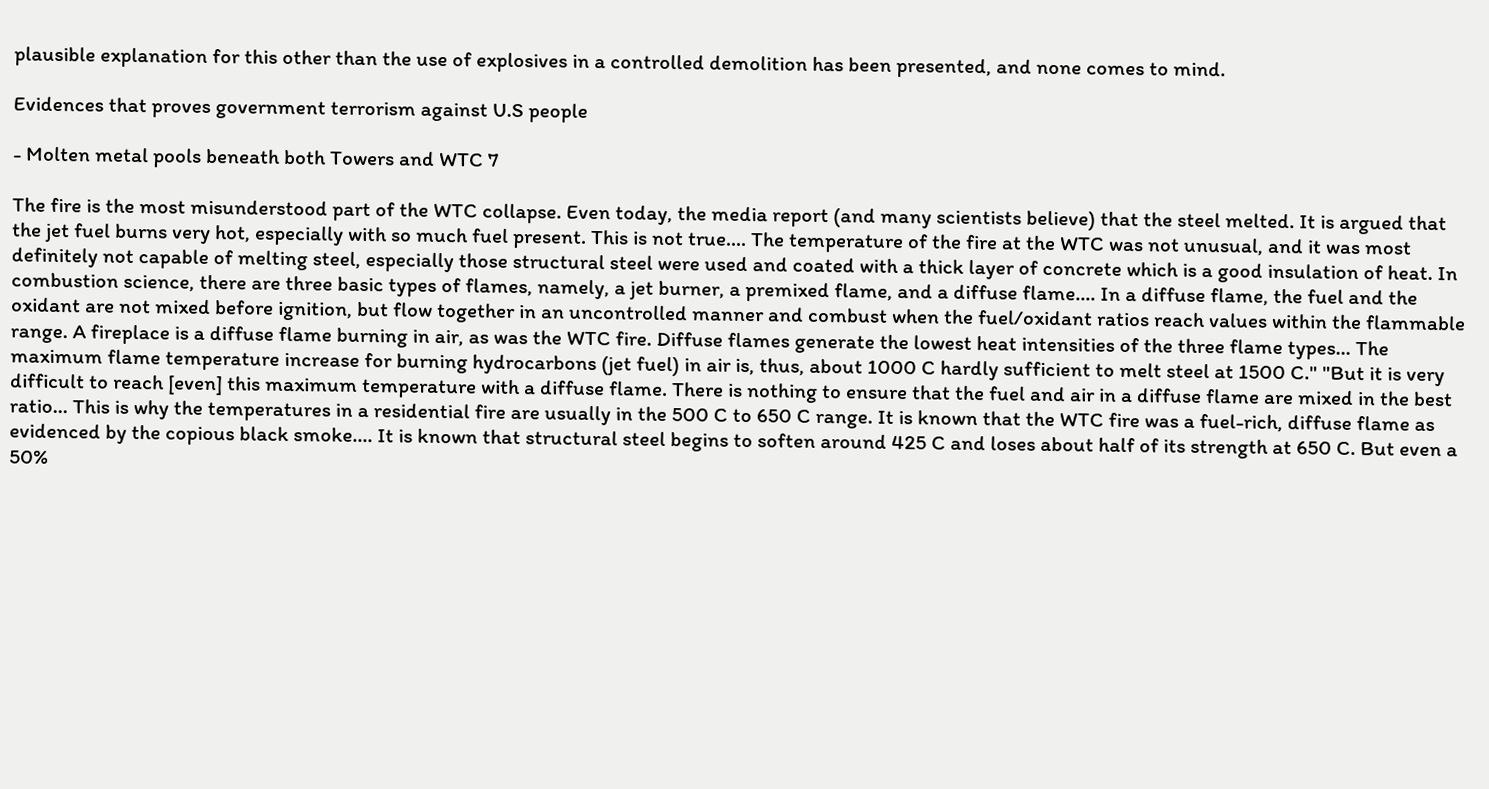plausible explanation for this other than the use of explosives in a controlled demolition has been presented, and none comes to mind.

Evidences that proves government terrorism against U.S people

- Molten metal pools beneath both Towers and WTC 7

The fire is the most misunderstood part of the WTC collapse. Even today, the media report (and many scientists believe) that the steel melted. It is argued that the jet fuel burns very hot, especially with so much fuel present. This is not true.... The temperature of the fire at the WTC was not unusual, and it was most definitely not capable of melting steel, especially those structural steel were used and coated with a thick layer of concrete which is a good insulation of heat. In combustion science, there are three basic types of flames, namely, a jet burner, a premixed flame, and a diffuse flame.... In a diffuse flame, the fuel and the oxidant are not mixed before ignition, but flow together in an uncontrolled manner and combust when the fuel/oxidant ratios reach values within the flammable range. A fireplace is a diffuse flame burning in air, as was the WTC fire. Diffuse flames generate the lowest heat intensities of the three flame types... The maximum flame temperature increase for burning hydrocarbons (jet fuel) in air is, thus, about 1000 C hardly sufficient to melt steel at 1500 C." "But it is very difficult to reach [even] this maximum temperature with a diffuse flame. There is nothing to ensure that the fuel and air in a diffuse flame are mixed in the best ratio... This is why the temperatures in a residential fire are usually in the 500 C to 650 C range. It is known that the WTC fire was a fuel-rich, diffuse flame as evidenced by the copious black smoke.... It is known that structural steel begins to soften around 425 C and loses about half of its strength at 650 C. But even a 50%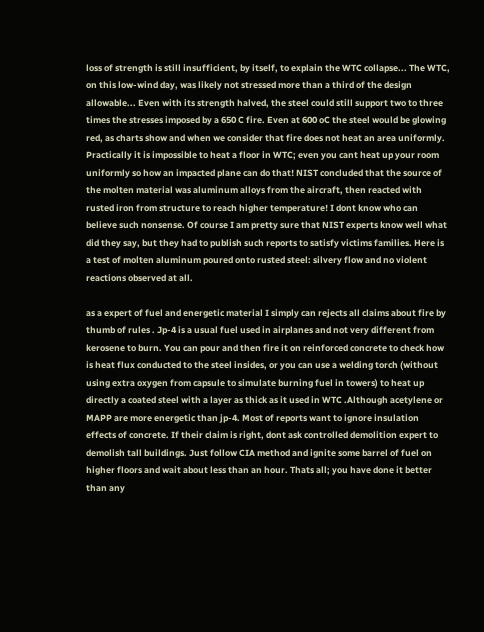loss of strength is still insufficient, by itself, to explain the WTC collapse... The WTC, on this low-wind day, was likely not stressed more than a third of the design allowable... Even with its strength halved, the steel could still support two to three times the stresses imposed by a 650 C fire. Even at 600 oC the steel would be glowing red, as charts show and when we consider that fire does not heat an area uniformly. Practically it is impossible to heat a floor in WTC; even you cant heat up your room uniformly so how an impacted plane can do that! NIST concluded that the source of the molten material was aluminum alloys from the aircraft, then reacted with rusted iron from structure to reach higher temperature! I dont know who can believe such nonsense. Of course I am pretty sure that NIST experts know well what did they say, but they had to publish such reports to satisfy victims families. Here is a test of molten aluminum poured onto rusted steel: silvery flow and no violent reactions observed at all.

as a expert of fuel and energetic material I simply can rejects all claims about fire by thumb of rules . Jp-4 is a usual fuel used in airplanes and not very different from kerosene to burn. You can pour and then fire it on reinforced concrete to check how is heat flux conducted to the steel insides, or you can use a welding torch (without using extra oxygen from capsule to simulate burning fuel in towers) to heat up directly a coated steel with a layer as thick as it used in WTC .Although acetylene or MAPP are more energetic than jp-4. Most of reports want to ignore insulation effects of concrete. If their claim is right, dont ask controlled demolition expert to demolish tall buildings. Just follow CIA method and ignite some barrel of fuel on higher floors and wait about less than an hour. Thats all; you have done it better than any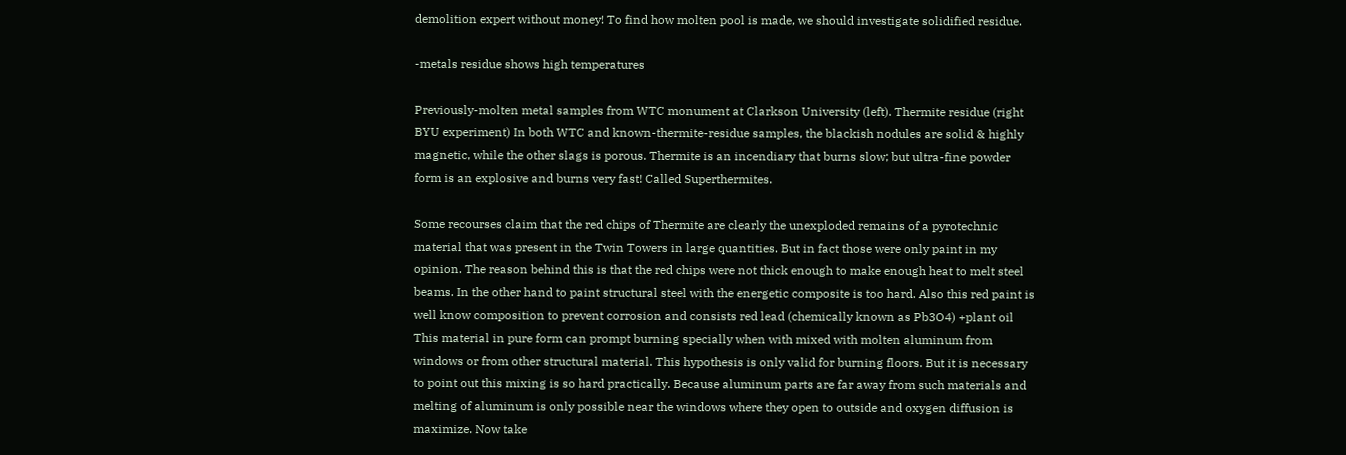demolition expert without money! To find how molten pool is made, we should investigate solidified residue.

-metals residue shows high temperatures

Previously-molten metal samples from WTC monument at Clarkson University (left). Thermite residue (right BYU experiment) In both WTC and known-thermite-residue samples, the blackish nodules are solid & highly magnetic, while the other slags is porous. Thermite is an incendiary that burns slow; but ultra-fine powder form is an explosive and burns very fast! Called Superthermites.

Some recourses claim that the red chips of Thermite are clearly the unexploded remains of a pyrotechnic material that was present in the Twin Towers in large quantities. But in fact those were only paint in my opinion. The reason behind this is that the red chips were not thick enough to make enough heat to melt steel beams. In the other hand to paint structural steel with the energetic composite is too hard. Also this red paint is well know composition to prevent corrosion and consists red lead (chemically known as Pb3O4) +plant oil This material in pure form can prompt burning specially when with mixed with molten aluminum from windows or from other structural material. This hypothesis is only valid for burning floors. But it is necessary to point out this mixing is so hard practically. Because aluminum parts are far away from such materials and melting of aluminum is only possible near the windows where they open to outside and oxygen diffusion is maximize. Now take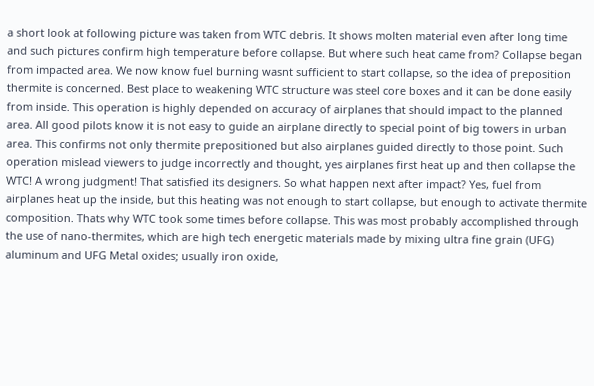a short look at following picture was taken from WTC debris. It shows molten material even after long time and such pictures confirm high temperature before collapse. But where such heat came from? Collapse began from impacted area. We now know fuel burning wasnt sufficient to start collapse, so the idea of preposition thermite is concerned. Best place to weakening WTC structure was steel core boxes and it can be done easily from inside. This operation is highly depended on accuracy of airplanes that should impact to the planned area. All good pilots know it is not easy to guide an airplane directly to special point of big towers in urban area. This confirms not only thermite prepositioned but also airplanes guided directly to those point. Such operation mislead viewers to judge incorrectly and thought, yes airplanes first heat up and then collapse the WTC! A wrong judgment! That satisfied its designers. So what happen next after impact? Yes, fuel from airplanes heat up the inside, but this heating was not enough to start collapse, but enough to activate thermite composition. Thats why WTC took some times before collapse. This was most probably accomplished through the use of nano-thermites, which are high tech energetic materials made by mixing ultra fine grain (UFG) aluminum and UFG Metal oxides; usually iron oxide,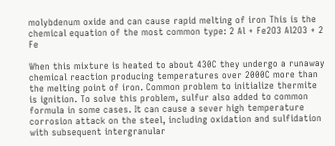molybdenum oxide and can cause rapid melting of iron This is the chemical equation of the most common type: 2 Al + Fe2O3 Al2O3 + 2 Fe

When this mixture is heated to about 430C they undergo a runaway chemical reaction producing temperatures over 2000C more than the melting point of iron. Common problem to initialize thermite is ignition. To solve this problem, sulfur also added to common formula in some cases. It can cause a sever high temperature corrosion attack on the steel, including oxidation and sulfidation with subsequent intergranular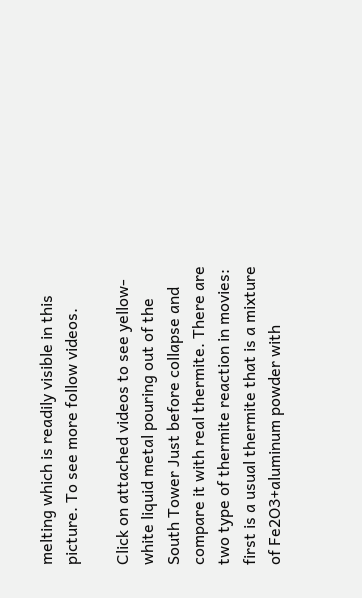melting which is readily visible in this picture. To see more follow videos.

Click on attached videos to see yellow-white liquid metal pouring out of the South Tower Just before collapse and compare it with real thermite. There are two type of thermite reaction in movies: first is a usual thermite that is a mixture of Fe2O3+aluminum powder with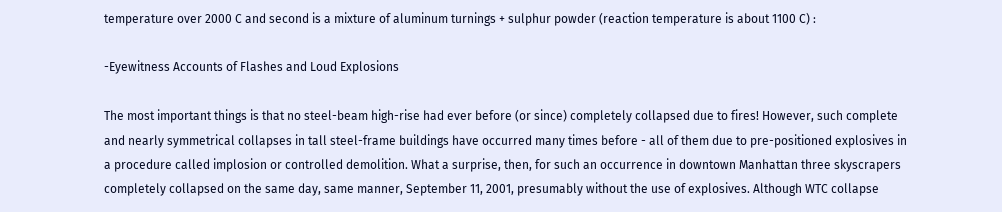temperature over 2000 C and second is a mixture of aluminum turnings + sulphur powder (reaction temperature is about 1100 C) :

-Eyewitness Accounts of Flashes and Loud Explosions

The most important things is that no steel-beam high-rise had ever before (or since) completely collapsed due to fires! However, such complete and nearly symmetrical collapses in tall steel-frame buildings have occurred many times before - all of them due to pre-positioned explosives in a procedure called implosion or controlled demolition. What a surprise, then, for such an occurrence in downtown Manhattan three skyscrapers completely collapsed on the same day, same manner, September 11, 2001, presumably without the use of explosives. Although WTC collapse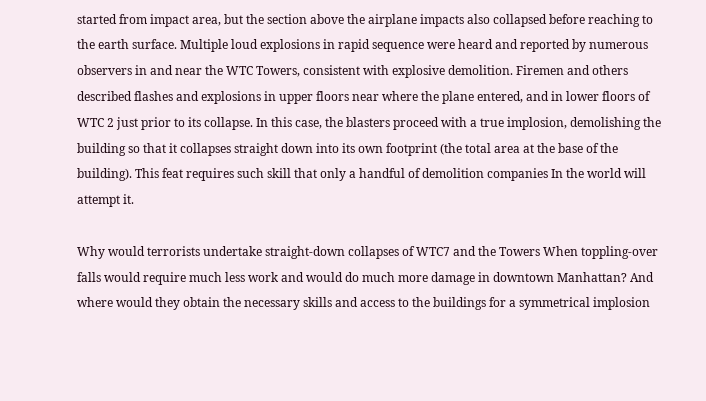started from impact area, but the section above the airplane impacts also collapsed before reaching to the earth surface. Multiple loud explosions in rapid sequence were heard and reported by numerous observers in and near the WTC Towers, consistent with explosive demolition. Firemen and others described flashes and explosions in upper floors near where the plane entered, and in lower floors of WTC 2 just prior to its collapse. In this case, the blasters proceed with a true implosion, demolishing the building so that it collapses straight down into its own footprint (the total area at the base of the building). This feat requires such skill that only a handful of demolition companies In the world will attempt it.

Why would terrorists undertake straight-down collapses of WTC7 and the Towers When toppling-over falls would require much less work and would do much more damage in downtown Manhattan? And where would they obtain the necessary skills and access to the buildings for a symmetrical implosion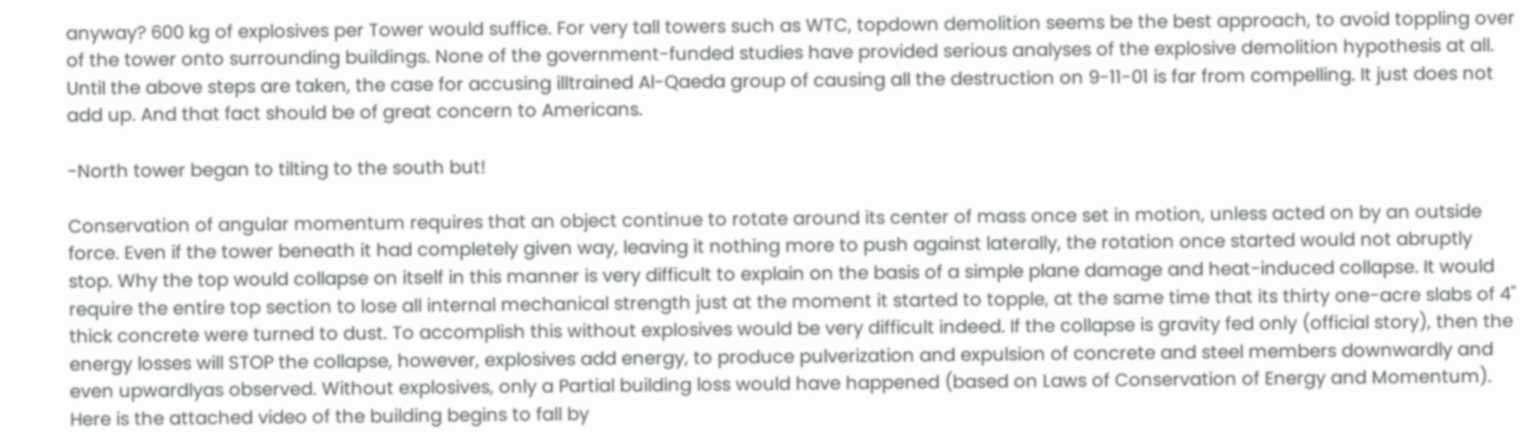anyway? 600 kg of explosives per Tower would suffice. For very tall towers such as WTC, topdown demolition seems be the best approach, to avoid toppling over of the tower onto surrounding buildings. None of the government-funded studies have provided serious analyses of the explosive demolition hypothesis at all. Until the above steps are taken, the case for accusing illtrained Al-Qaeda group of causing all the destruction on 9-11-01 is far from compelling. It just does not add up. And that fact should be of great concern to Americans.

-North tower began to tilting to the south but!

Conservation of angular momentum requires that an object continue to rotate around its center of mass once set in motion, unless acted on by an outside force. Even if the tower beneath it had completely given way, leaving it nothing more to push against laterally, the rotation once started would not abruptly stop. Why the top would collapse on itself in this manner is very difficult to explain on the basis of a simple plane damage and heat-induced collapse. It would require the entire top section to lose all internal mechanical strength just at the moment it started to topple, at the same time that its thirty one-acre slabs of 4" thick concrete were turned to dust. To accomplish this without explosives would be very difficult indeed. If the collapse is gravity fed only (official story), then the energy losses will STOP the collapse, however, explosives add energy, to produce pulverization and expulsion of concrete and steel members downwardly and even upwardlyas observed. Without explosives, only a Partial building loss would have happened (based on Laws of Conservation of Energy and Momentum). Here is the attached video of the building begins to fall by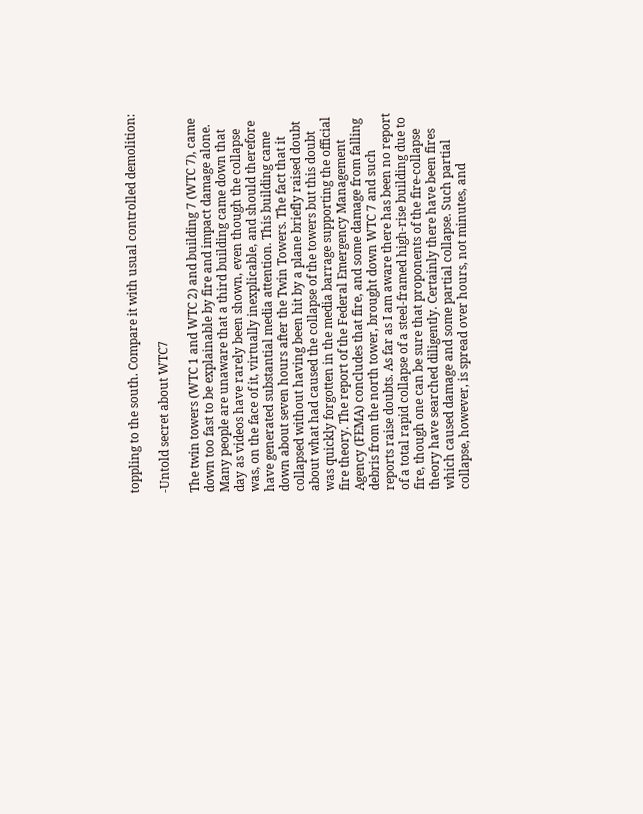toppling to the south. Compare it with usual controlled demolition:

-Untold secret about WTC7

The twin towers (WTC 1 and WTC 2) and building 7 (WTC 7), came down too fast to be explainable by fire and impact damage alone. Many people are unaware that a third building came down that day as videos have rarely been shown, even though the collapse was, on the face of it, virtually inexplicable, and should therefore have generated substantial media attention. This building came down about seven hours after the Twin Towers. The fact that it collapsed without having been hit by a plane briefly raised doubt about what had caused the collapse of the towers but this doubt was quickly forgotten in the media barrage supporting the official fire theory. The report of the Federal Emergency Management Agency (FEMA) concludes that fire, and some damage from falling debris from the north tower, brought down WTC 7 and such reports raise doubts. As far as I am aware there has been no report of a total rapid collapse of a steel-framed high-rise building due to fire, though one can be sure that proponents of the fire-collapse theory have searched diligently. Certainly there have been fires which caused damage and some partial collapse. Such partial collapse, however, is spread over hours, not minutes, and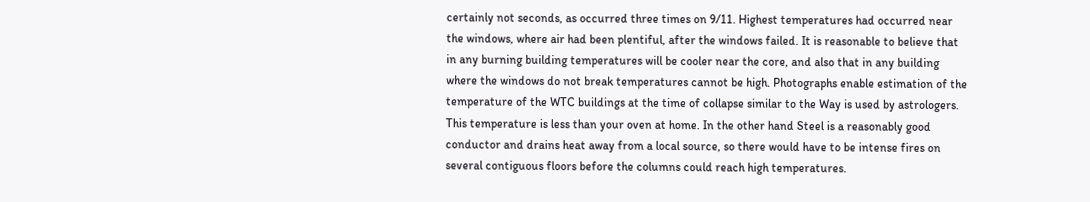certainly not seconds, as occurred three times on 9/11. Highest temperatures had occurred near the windows, where air had been plentiful, after the windows failed. It is reasonable to believe that in any burning building temperatures will be cooler near the core, and also that in any building where the windows do not break temperatures cannot be high. Photographs enable estimation of the temperature of the WTC buildings at the time of collapse similar to the Way is used by astrologers. This temperature is less than your oven at home. In the other hand Steel is a reasonably good conductor and drains heat away from a local source, so there would have to be intense fires on several contiguous floors before the columns could reach high temperatures.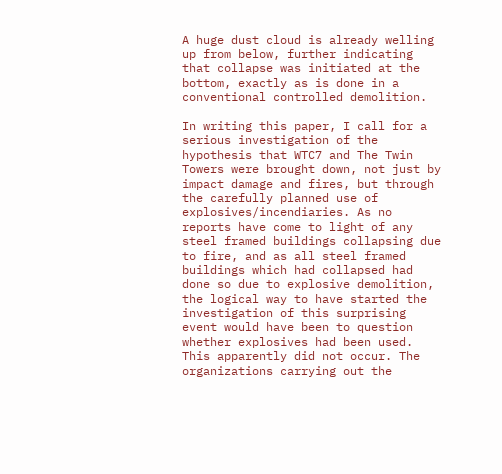A huge dust cloud is already welling up from below, further indicating that collapse was initiated at the bottom, exactly as is done in a conventional controlled demolition.

In writing this paper, I call for a serious investigation of the hypothesis that WTC7 and The Twin Towers were brought down, not just by impact damage and fires, but through the carefully planned use of explosives/incendiaries. As no reports have come to light of any steel framed buildings collapsing due to fire, and as all steel framed buildings which had collapsed had done so due to explosive demolition, the logical way to have started the investigation of this surprising event would have been to question whether explosives had been used. This apparently did not occur. The organizations carrying out the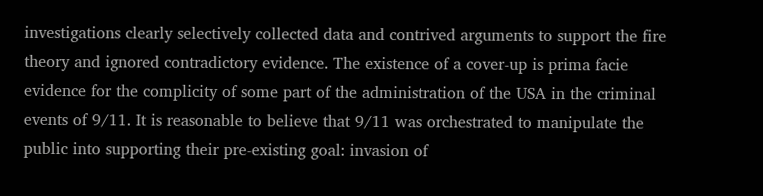investigations clearly selectively collected data and contrived arguments to support the fire theory and ignored contradictory evidence. The existence of a cover-up is prima facie evidence for the complicity of some part of the administration of the USA in the criminal events of 9/11. It is reasonable to believe that 9/11 was orchestrated to manipulate the public into supporting their pre-existing goal: invasion of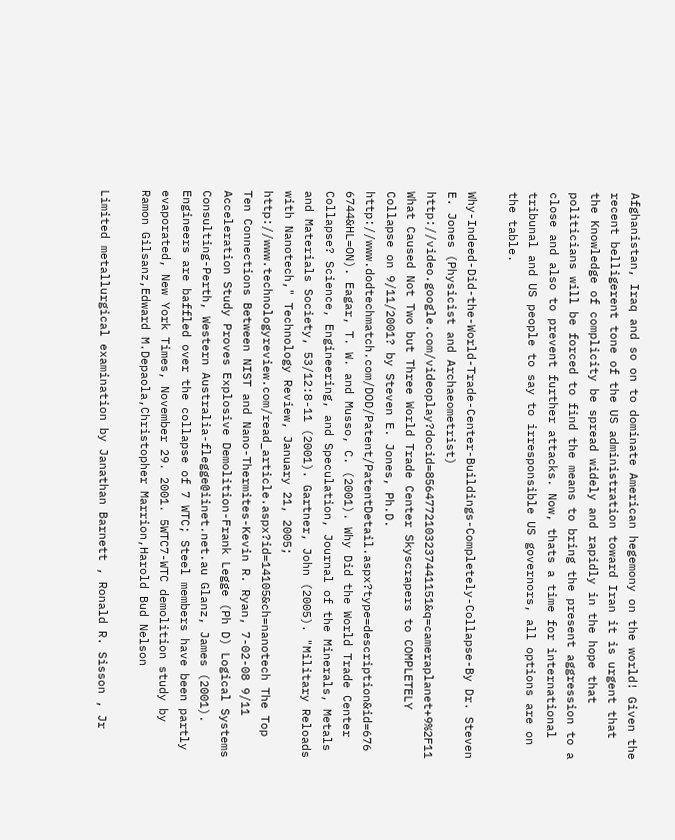Afghanistan, Iraq and so on to dominate American hegemony on the world! Given the recent belligerent tone of the US administration toward Iran it is urgent that the Knowledge of complicity be spread widely and rapidly in the hope that politicians will be forced to find the means to bring the present aggression to a close and also to prevent further attacks. Now, thats a time for international tribunal and US people to say to irresponsible US governors, all options are on the table.

Why-Indeed-Did-the-World-Trade-Center-Buildings-Completely-Collapse-By Dr. Steven E. Jones (Physicist and Archaeometrist) http://video.google.com/videoplay?docid=8564772103237441151&q=cameraplanet+9%2F11 What Caused Not Two but Three World Trade Center Skyscrapers to COMPLETELY Collapse on 9/11/2001? by Steven E. Jones, Ph.D. http://www.dodtechmatch.com/DOD/Patent/PatentDetail.aspx?type=description&id=676 6744&HL=ON). Eagar, T. W. and Musso, C. (2001). Why Did the World Trade Center Collapse? Science, Engineering, and Speculation, Journal of the Minerals, Metals and Materials Society, 53/12:8-11 (2001). Gartner, John (2005). "Military Reloads with Nanotech," Technology Review, January 21, 2005; http://www.technologyreview.com/read_article.aspx?id=14105&ch=nanotech The Top Ten Connections Between NIST and Nano-Thermites-Kevin R. Ryan, 7-02-08 9/11 Acceleration Study Proves Explosive Demolition-Frank Legge (Ph D) Logical Systems Consulting-Perth, Western Australia-flegge@iinet.net.au Glanz, James (2001). Engineers are baffled over the collapse of 7 WTC; Steel members have been partly evaporated, New York Times, November 29. 2001. 5WTC7-WTC demolition study by Ramon Gilsanz,Edward M.Depaola,Christopher Marrion,Harold Bud Nelson

Limited metallurgical examination by Janathan Barnett , Ronald R. Sisson , Jr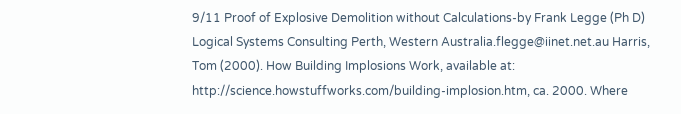9/11 Proof of Explosive Demolition without Calculations-by Frank Legge (Ph D) Logical Systems Consulting Perth, Western Australia.flegge@iinet.net.au Harris, Tom (2000). How Building Implosions Work, available at: http://science.howstuffworks.com/building-implosion.htm, ca. 2000. Where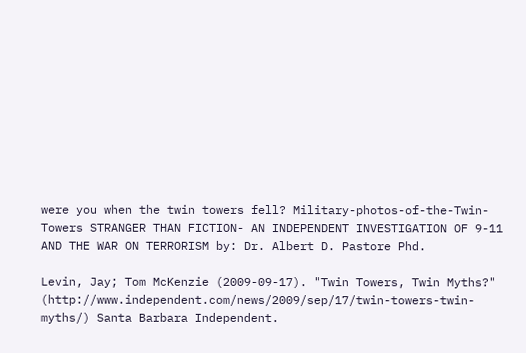were you when the twin towers fell? Military-photos-of-the-Twin-Towers STRANGER THAN FICTION- AN INDEPENDENT INVESTIGATION OF 9-11 AND THE WAR ON TERRORISM by: Dr. Albert D. Pastore Phd.

Levin, Jay; Tom McKenzie (2009-09-17). "Twin Towers, Twin Myths?" (http://www.independent.com/news/2009/sep/17/twin-towers-twin-myths/) Santa Barbara Independent.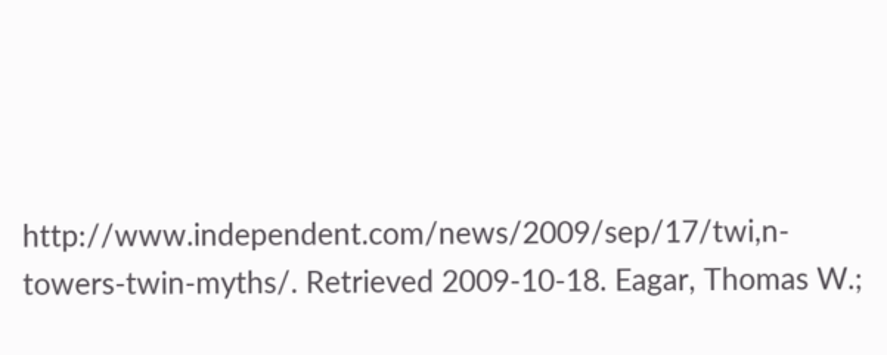http://www.independent.com/news/2009/sep/17/twi,n-towers-twin-myths/. Retrieved 2009-10-18. Eagar, Thomas W.;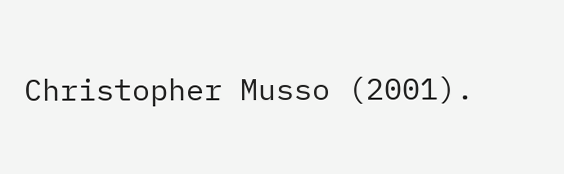Christopher Musso (2001).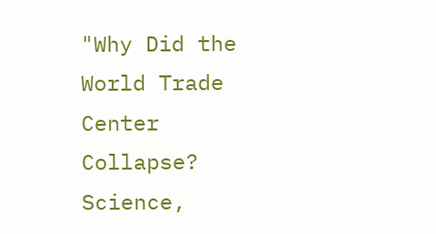"Why Did the World Trade Center Collapse? Science,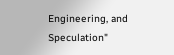Engineering, and Speculation"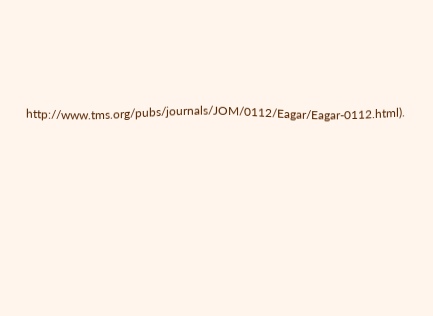http://www.tms.org/pubs/journals/JOM/0112/Eagar/Eagar-0112.html).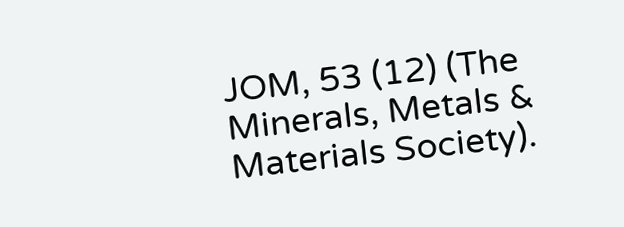JOM, 53 (12) (The Minerals, Metals & Materials Society).